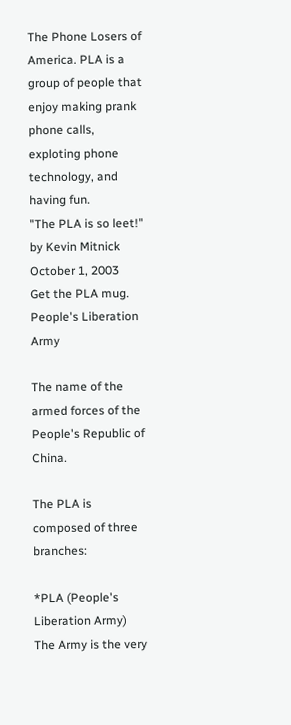The Phone Losers of America. PLA is a group of people that enjoy making prank phone calls, exploting phone technology, and having fun.
"The PLA is so leet!"
by Kevin Mitnick October 1, 2003
Get the PLA mug.
People's Liberation Army

The name of the armed forces of the People's Republic of China.

The PLA is composed of three branches:

*PLA (People's Liberation Army)
The Army is the very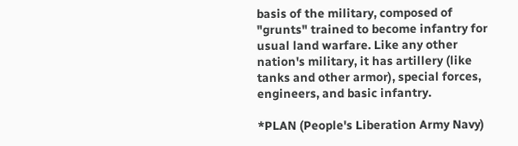basis of the military, composed of "grunts" trained to become infantry for usual land warfare. Like any other nation's military, it has artillery (like tanks and other armor), special forces, engineers, and basic infantry.

*PLAN (People's Liberation Army Navy)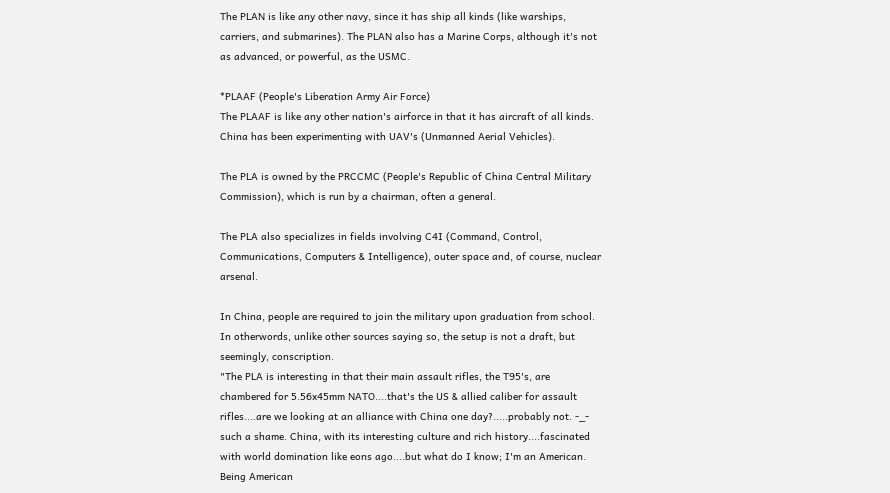The PLAN is like any other navy, since it has ship all kinds (like warships, carriers, and submarines). The PLAN also has a Marine Corps, although it's not as advanced, or powerful, as the USMC.

*PLAAF (People's Liberation Army Air Force)
The PLAAF is like any other nation's airforce in that it has aircraft of all kinds. China has been experimenting with UAV's (Unmanned Aerial Vehicles).

The PLA is owned by the PRCCMC (People's Republic of China Central Military Commission), which is run by a chairman, often a general.

The PLA also specializes in fields involving C4I (Command, Control, Communications, Computers & Intelligence), outer space and, of course, nuclear arsenal.

In China, people are required to join the military upon graduation from school. In otherwords, unlike other sources saying so, the setup is not a draft, but seemingly, conscription.
"The PLA is interesting in that their main assault rifles, the T95's, are chambered for 5.56x45mm NATO....that's the US & allied caliber for assault rifles....are we looking at an alliance with China one day?.....probably not. -_- such a shame. China, with its interesting culture and rich history....fascinated with world domination like eons ago....but what do I know; I'm an American. Being American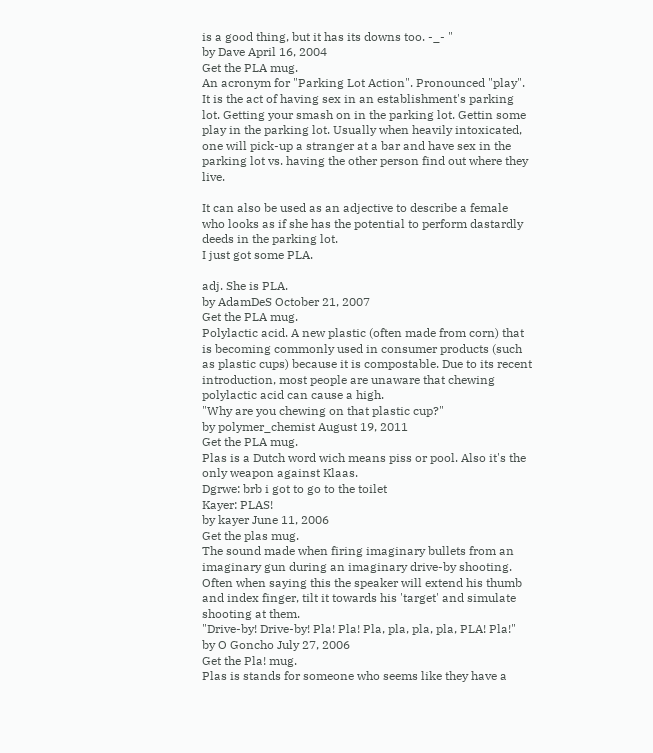is a good thing, but it has its downs too. -_- "
by Dave April 16, 2004
Get the PLA mug.
An acronym for "Parking Lot Action". Pronounced "play". It is the act of having sex in an establishment's parking lot. Getting your smash on in the parking lot. Gettin some play in the parking lot. Usually when heavily intoxicated, one will pick-up a stranger at a bar and have sex in the parking lot vs. having the other person find out where they live.

It can also be used as an adjective to describe a female who looks as if she has the potential to perform dastardly deeds in the parking lot.
I just got some PLA.

adj. She is PLA.
by AdamDeS October 21, 2007
Get the PLA mug.
Polylactic acid. A new plastic (often made from corn) that is becoming commonly used in consumer products (such as plastic cups) because it is compostable. Due to its recent introduction, most people are unaware that chewing polylactic acid can cause a high.
"Why are you chewing on that plastic cup?"
by polymer_chemist August 19, 2011
Get the PLA mug.
Plas is a Dutch word wich means piss or pool. Also it's the only weapon against Klaas.
Dgrwe: brb i got to go to the toilet
Kayer: PLAS!
by kayer June 11, 2006
Get the plas mug.
The sound made when firing imaginary bullets from an imaginary gun during an imaginary drive-by shooting. Often when saying this the speaker will extend his thumb and index finger, tilt it towards his 'target' and simulate shooting at them.
"Drive-by! Drive-by! Pla! Pla! Pla, pla, pla, pla, PLA! Pla!"
by O Goncho July 27, 2006
Get the Pla! mug.
Plas is stands for someone who seems like they have a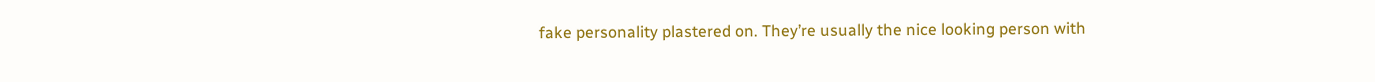fake personality plastered on. They’re usually the nice looking person with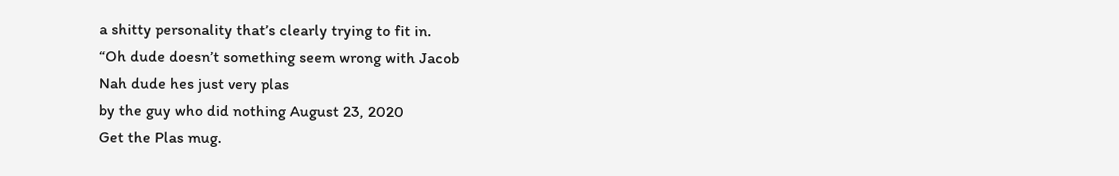a shitty personality that’s clearly trying to fit in.
“Oh dude doesn’t something seem wrong with Jacob
Nah dude hes just very plas
by the guy who did nothing August 23, 2020
Get the Plas mug.